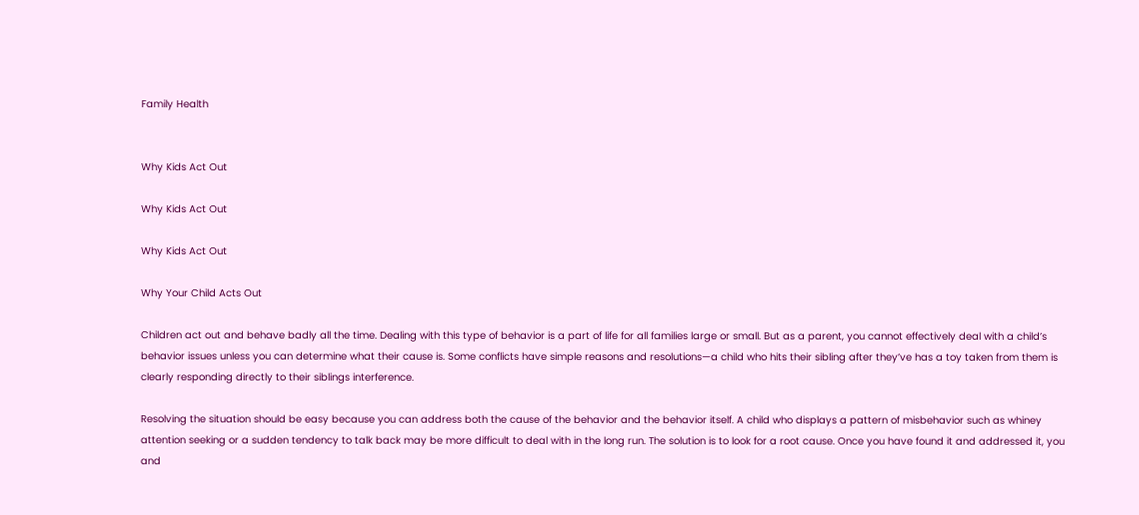Family Health


Why Kids Act Out

Why Kids Act Out

Why Kids Act Out

Why Your Child Acts Out

Children act out and behave badly all the time. Dealing with this type of behavior is a part of life for all families large or small. But as a parent, you cannot effectively deal with a child’s behavior issues unless you can determine what their cause is. Some conflicts have simple reasons and resolutions—a child who hits their sibling after they’ve has a toy taken from them is clearly responding directly to their siblings interference.

Resolving the situation should be easy because you can address both the cause of the behavior and the behavior itself. A child who displays a pattern of misbehavior such as whiney attention seeking or a sudden tendency to talk back may be more difficult to deal with in the long run. The solution is to look for a root cause. Once you have found it and addressed it, you and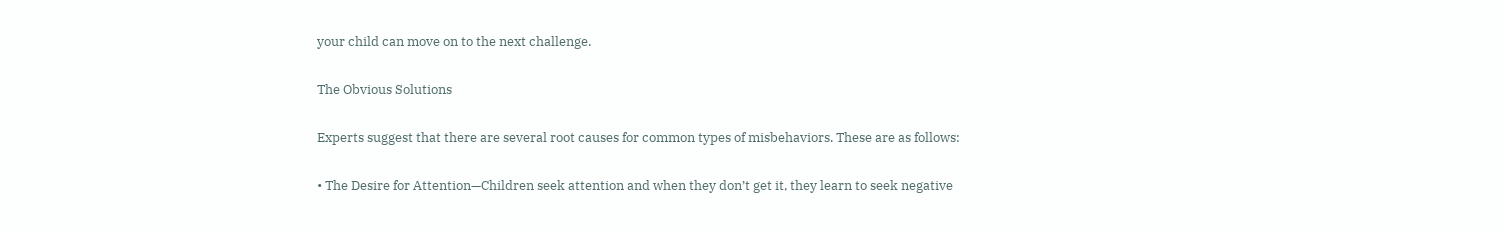your child can move on to the next challenge.

The Obvious Solutions

Experts suggest that there are several root causes for common types of misbehaviors. These are as follows:

• The Desire for Attention—Children seek attention and when they don’t get it, they learn to seek negative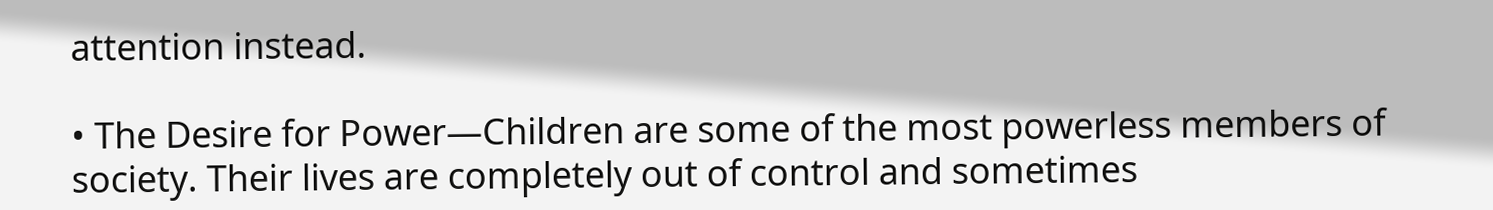attention instead.

• The Desire for Power—Children are some of the most powerless members of society. Their lives are completely out of control and sometimes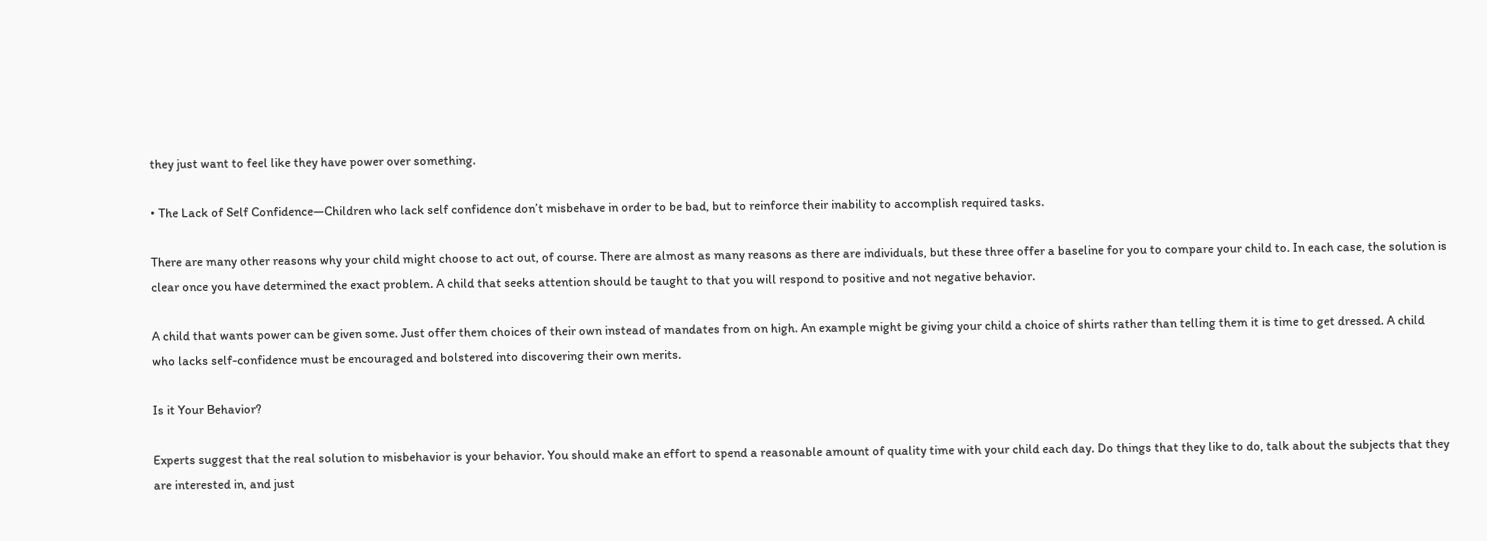they just want to feel like they have power over something.

• The Lack of Self Confidence—Children who lack self confidence don’t misbehave in order to be bad, but to reinforce their inability to accomplish required tasks.

There are many other reasons why your child might choose to act out, of course. There are almost as many reasons as there are individuals, but these three offer a baseline for you to compare your child to. In each case, the solution is clear once you have determined the exact problem. A child that seeks attention should be taught to that you will respond to positive and not negative behavior.

A child that wants power can be given some. Just offer them choices of their own instead of mandates from on high. An example might be giving your child a choice of shirts rather than telling them it is time to get dressed. A child who lacks self-confidence must be encouraged and bolstered into discovering their own merits.

Is it Your Behavior?

Experts suggest that the real solution to misbehavior is your behavior. You should make an effort to spend a reasonable amount of quality time with your child each day. Do things that they like to do, talk about the subjects that they are interested in, and just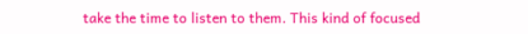take the time to listen to them. This kind of focused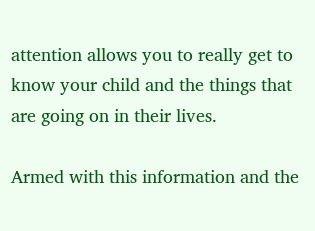attention allows you to really get to know your child and the things that are going on in their lives.

Armed with this information and the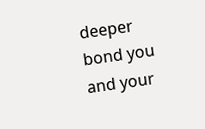deeper bond you and your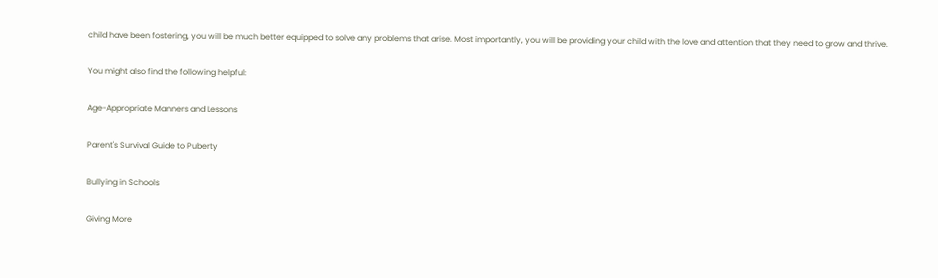child have been fostering, you will be much better equipped to solve any problems that arise. Most importantly, you will be providing your child with the love and attention that they need to grow and thrive.

You might also find the following helpful:

Age-Appropriate Manners and Lessons

Parent's Survival Guide to Puberty

Bullying in Schools

Giving More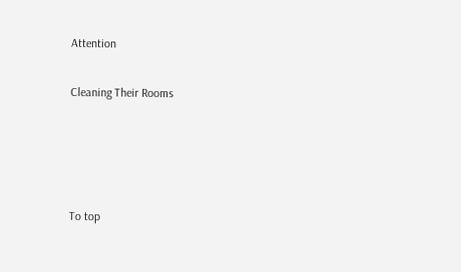Attention

Cleaning Their Rooms




To top